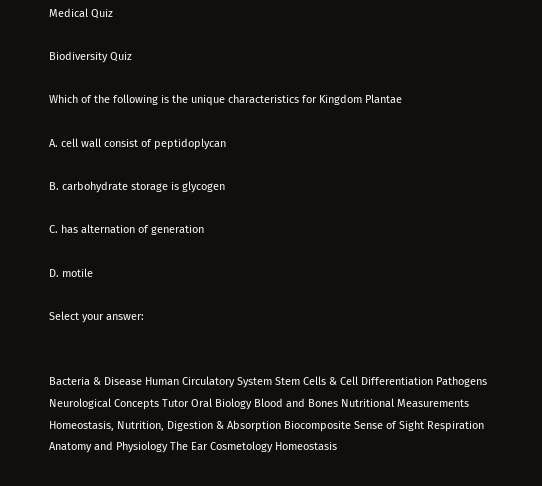Medical Quiz

Biodiversity Quiz

Which of the following is the unique characteristics for Kingdom Plantae

A. cell wall consist of peptidoplycan

B. carbohydrate storage is glycogen

C. has alternation of generation

D. motile

Select your answer:


Bacteria & Disease Human Circulatory System Stem Cells & Cell Differentiation Pathogens Neurological Concepts Tutor Oral Biology Blood and Bones Nutritional Measurements Homeostasis, Nutrition, Digestion & Absorption Biocomposite Sense of Sight Respiration Anatomy and Physiology The Ear Cosmetology Homeostasis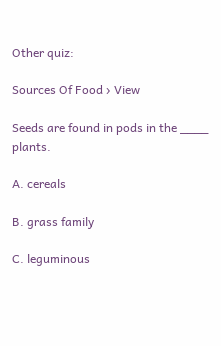Other quiz:

Sources Of Food › View

Seeds are found in pods in the ____ plants.

A. cereals

B. grass family

C. leguminous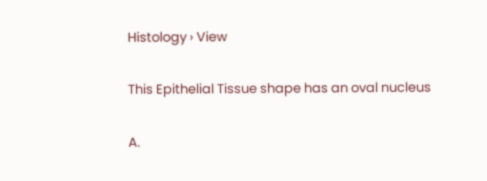Histology › View

This Epithelial Tissue shape has an oval nucleus

A.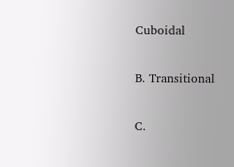Cuboidal

B. Transitional

C.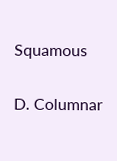Squamous

D. Columnar